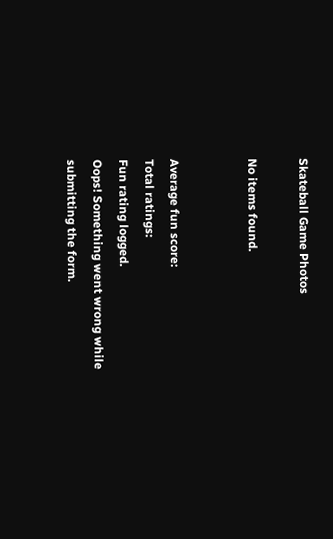Skateball Game Photos

No items found.


Average fun score:
Total ratings:
Fun rating logged.
Oops! Something went wrong while submitting the form.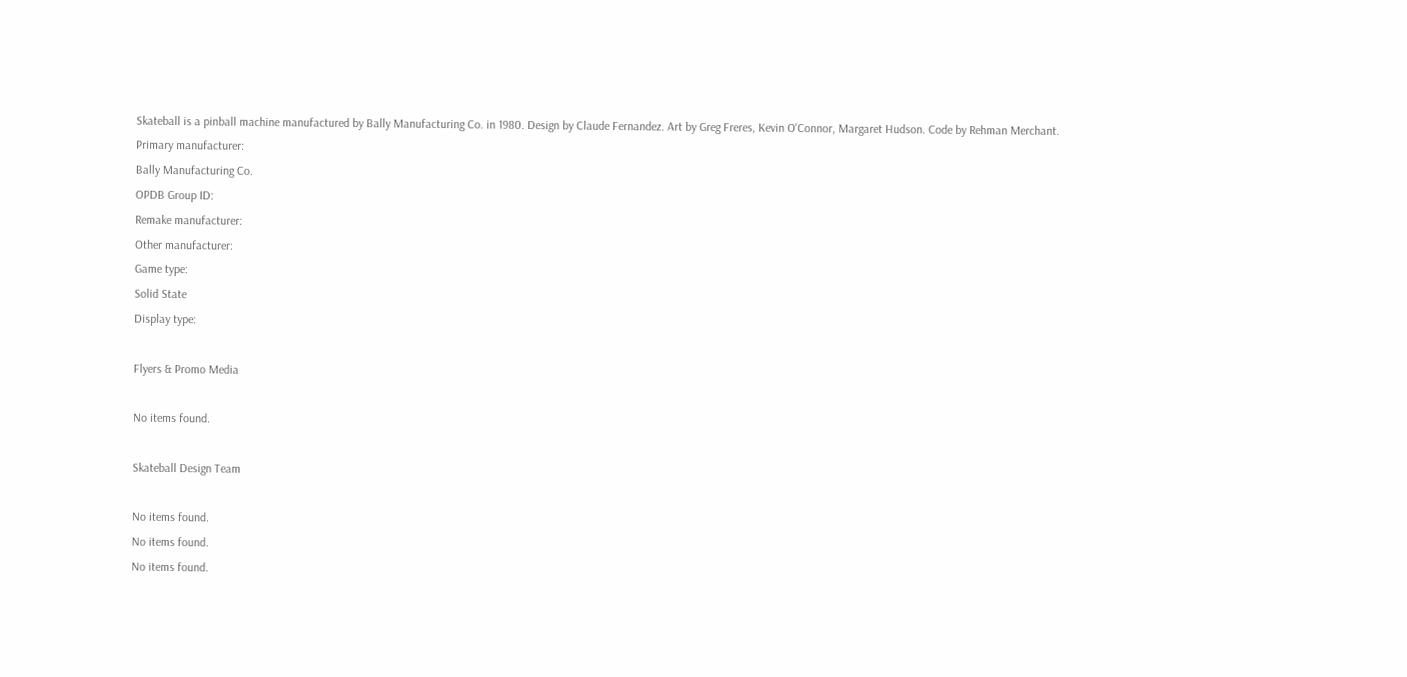Skateball is a pinball machine manufactured by Bally Manufacturing Co. in 1980. Design by Claude Fernandez. Art by Greg Freres, Kevin O'Connor, Margaret Hudson. Code by Rehman Merchant.
Primary manufacturer:
Bally Manufacturing Co.
OPDB Group ID:
Remake manufacturer:
Other manufacturer:
Game type:
Solid State
Display type:

Flyers & Promo Media

No items found.

Skateball Design Team

No items found.
No items found.
No items found.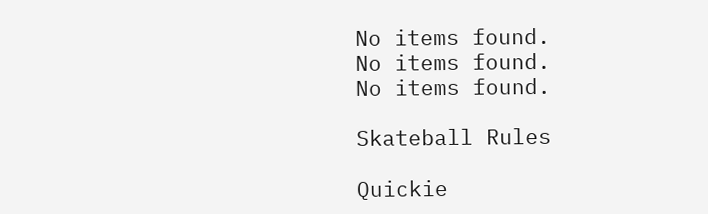No items found.
No items found.
No items found.

Skateball Rules

Quickie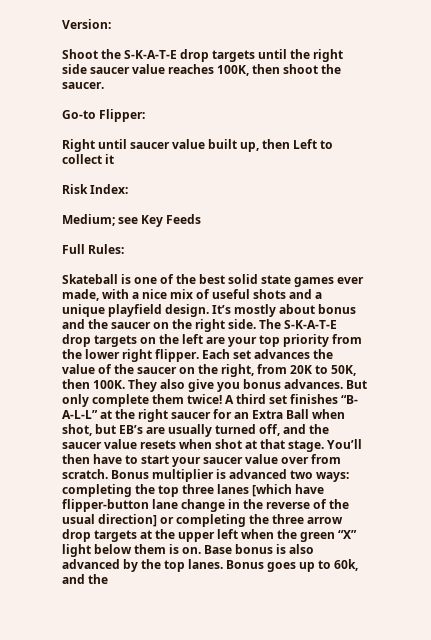Version:

Shoot the S-K-A-T-E drop targets until the right side saucer value reaches 100K, then shoot the saucer.

Go-to Flipper:

Right until saucer value built up, then Left to collect it

Risk Index:

Medium; see Key Feeds

Full Rules:

Skateball is one of the best solid state games ever made, with a nice mix of useful shots and a unique playfield design. It’s mostly about bonus and the saucer on the right side. The S-K-A-T-E drop targets on the left are your top priority from the lower right flipper. Each set advances the value of the saucer on the right, from 20K to 50K, then 100K. They also give you bonus advances. But only complete them twice! A third set finishes “B-A-L-L” at the right saucer for an Extra Ball when shot, but EB’s are usually turned off, and the saucer value resets when shot at that stage. You’ll then have to start your saucer value over from scratch. Bonus multiplier is advanced two ways: completing the top three lanes [which have flipper-button lane change in the reverse of the usual direction] or completing the three arrow drop targets at the upper left when the green “X” light below them is on. Base bonus is also advanced by the top lanes. Bonus goes up to 60k, and the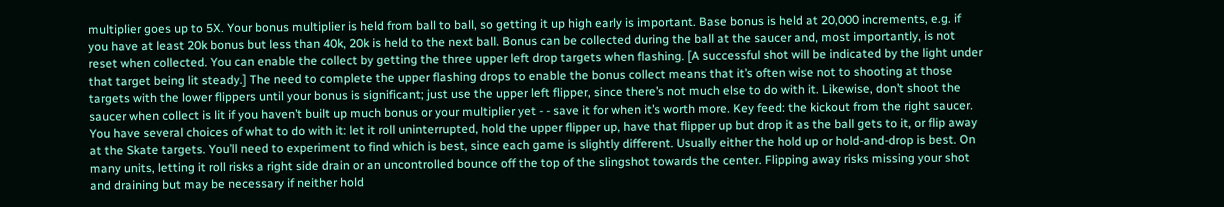multiplier goes up to 5X. Your bonus multiplier is held from ball to ball, so getting it up high early is important. Base bonus is held at 20,000 increments, e.g. if you have at least 20k bonus but less than 40k, 20k is held to the next ball. Bonus can be collected during the ball at the saucer and, most importantly, is not reset when collected. You can enable the collect by getting the three upper left drop targets when flashing. [A successful shot will be indicated by the light under that target being lit steady.] The need to complete the upper flashing drops to enable the bonus collect means that it’s often wise not to shooting at those targets with the lower flippers until your bonus is significant; just use the upper left flipper, since there’s not much else to do with it. Likewise, don’t shoot the saucer when collect is lit if you haven’t built up much bonus or your multiplier yet - - save it for when it’s worth more. Key feed: the kickout from the right saucer. You have several choices of what to do with it: let it roll uninterrupted, hold the upper flipper up, have that flipper up but drop it as the ball gets to it, or flip away at the Skate targets. You’ll need to experiment to find which is best, since each game is slightly different. Usually either the hold up or hold-and-drop is best. On many units, letting it roll risks a right side drain or an uncontrolled bounce off the top of the slingshot towards the center. Flipping away risks missing your shot and draining but may be necessary if neither hold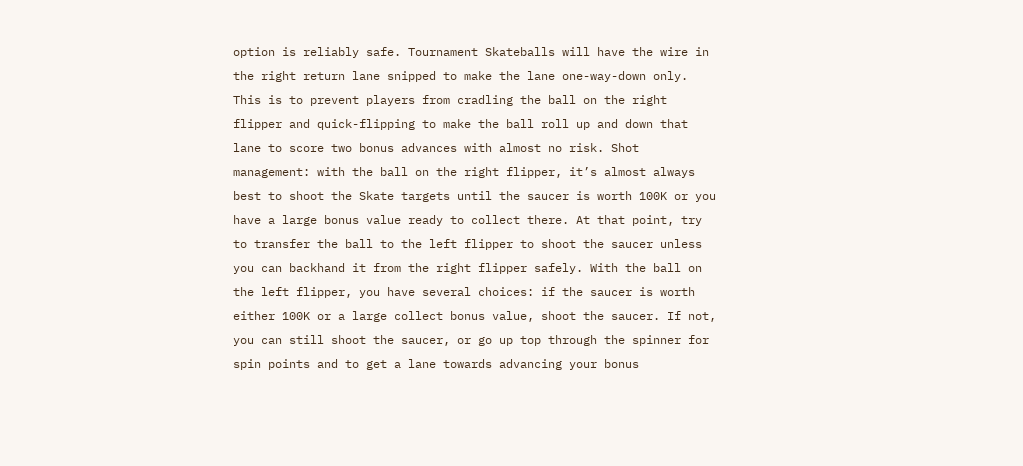option is reliably safe. Tournament Skateballs will have the wire in the right return lane snipped to make the lane one-way-down only. This is to prevent players from cradling the ball on the right flipper and quick-flipping to make the ball roll up and down that lane to score two bonus advances with almost no risk. Shot management: with the ball on the right flipper, it’s almost always best to shoot the Skate targets until the saucer is worth 100K or you have a large bonus value ready to collect there. At that point, try to transfer the ball to the left flipper to shoot the saucer unless you can backhand it from the right flipper safely. With the ball on the left flipper, you have several choices: if the saucer is worth either 100K or a large collect bonus value, shoot the saucer. If not, you can still shoot the saucer, or go up top through the spinner for spin points and to get a lane towards advancing your bonus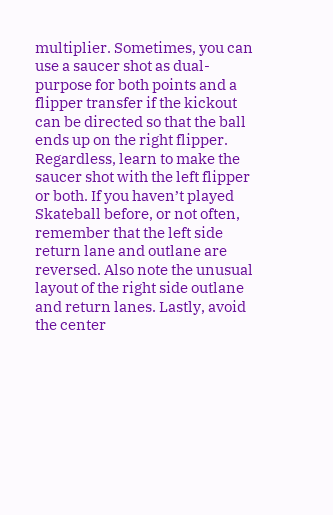multiplier. Sometimes, you can use a saucer shot as dual-purpose for both points and a flipper transfer if the kickout can be directed so that the ball ends up on the right flipper. Regardless, learn to make the saucer shot with the left flipper or both. If you haven’t played Skateball before, or not often, remember that the left side return lane and outlane are reversed. Also note the unusual layout of the right side outlane and return lanes. Lastly, avoid the center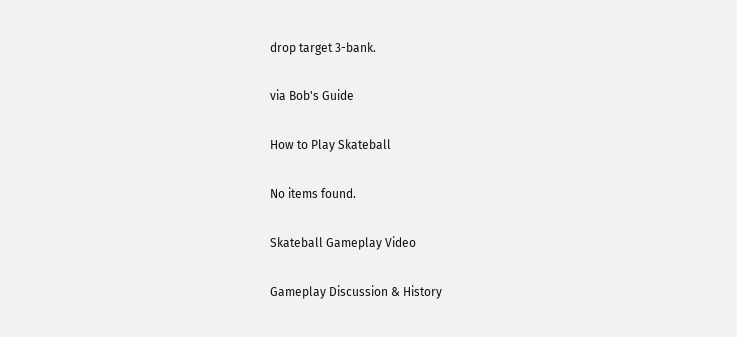drop target 3-bank.

via Bob's Guide

How to Play Skateball

No items found.

Skateball Gameplay Video

Gameplay Discussion & History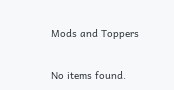Mods and Toppers

No items found.